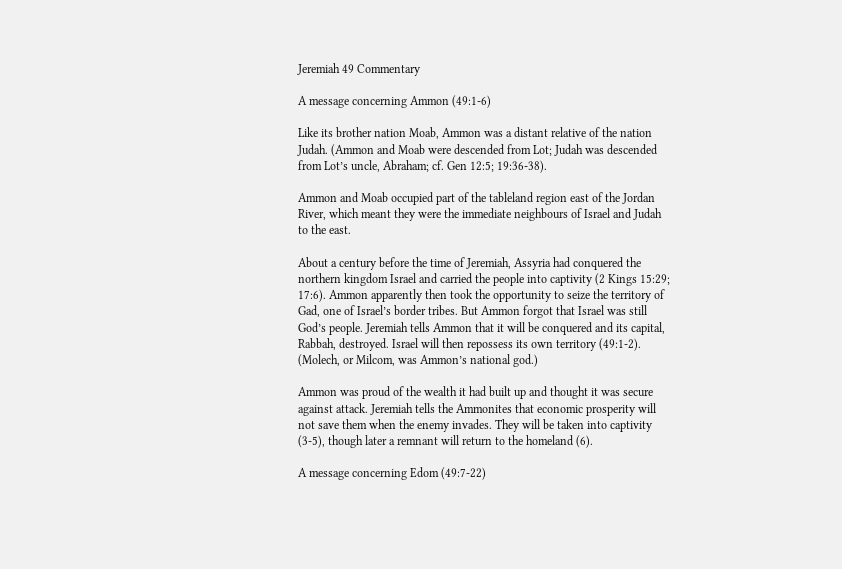Jeremiah 49 Commentary

A message concerning Ammon (49:1-6)

Like its brother nation Moab, Ammon was a distant relative of the nation Judah. (Ammon and Moab were descended from Lot; Judah was descended from Lot’s uncle, Abraham; cf. Gen 12:5; 19:36-38).

Ammon and Moab occupied part of the tableland region east of the Jordan River, which meant they were the immediate neighbours of Israel and Judah to the east.

About a century before the time of Jeremiah, Assyria had conquered the northern kingdom Israel and carried the people into captivity (2 Kings 15:29; 17:6). Ammon apparently then took the opportunity to seize the territory of Gad, one of Israel’s border tribes. But Ammon forgot that Israel was still God’s people. Jeremiah tells Ammon that it will be conquered and its capital, Rabbah, destroyed. Israel will then repossess its own territory (49:1-2). (Molech, or Milcom, was Ammon’s national god.)

Ammon was proud of the wealth it had built up and thought it was secure against attack. Jeremiah tells the Ammonites that economic prosperity will not save them when the enemy invades. They will be taken into captivity (3-5), though later a remnant will return to the homeland (6).

A message concerning Edom (49:7-22)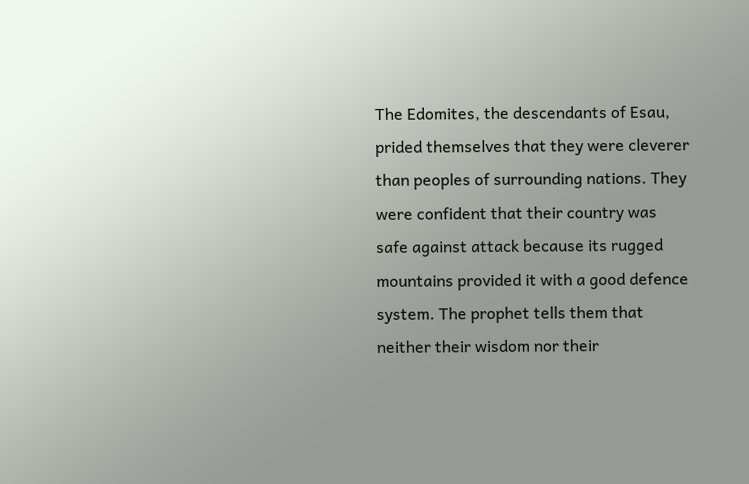The Edomites, the descendants of Esau, prided themselves that they were cleverer than peoples of surrounding nations. They were confident that their country was safe against attack because its rugged mountains provided it with a good defence system. The prophet tells them that neither their wisdom nor their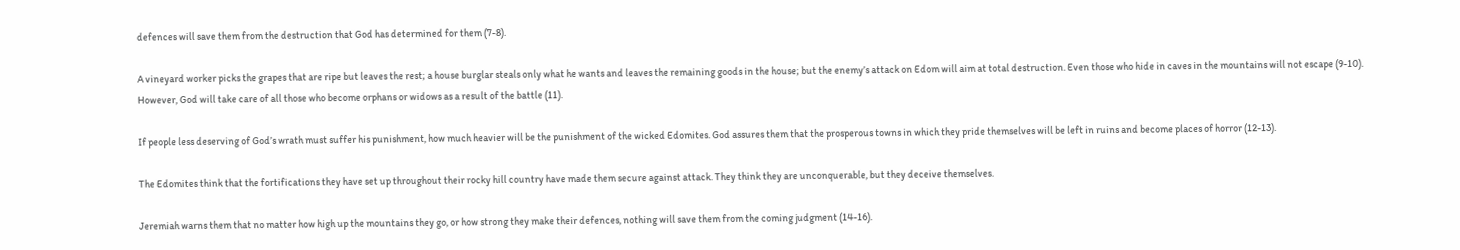defences will save them from the destruction that God has determined for them (7-8).

A vineyard worker picks the grapes that are ripe but leaves the rest; a house burglar steals only what he wants and leaves the remaining goods in the house; but the enemy’s attack on Edom will aim at total destruction. Even those who hide in caves in the mountains will not escape (9-10). However, God will take care of all those who become orphans or widows as a result of the battle (11).

If people less deserving of God’s wrath must suffer his punishment, how much heavier will be the punishment of the wicked Edomites. God assures them that the prosperous towns in which they pride themselves will be left in ruins and become places of horror (12-13).

The Edomites think that the fortifications they have set up throughout their rocky hill country have made them secure against attack. They think they are unconquerable, but they deceive themselves.

Jeremiah warns them that no matter how high up the mountains they go, or how strong they make their defences, nothing will save them from the coming judgment (14-16).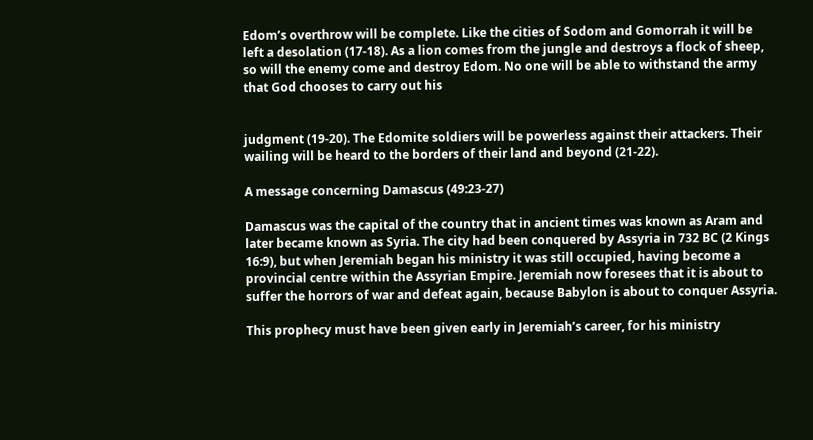Edom’s overthrow will be complete. Like the cities of Sodom and Gomorrah it will be left a desolation (17-18). As a lion comes from the jungle and destroys a flock of sheep, so will the enemy come and destroy Edom. No one will be able to withstand the army that God chooses to carry out his


judgment (19-20). The Edomite soldiers will be powerless against their attackers. Their wailing will be heard to the borders of their land and beyond (21-22).

A message concerning Damascus (49:23-27)

Damascus was the capital of the country that in ancient times was known as Aram and later became known as Syria. The city had been conquered by Assyria in 732 BC (2 Kings 16:9), but when Jeremiah began his ministry it was still occupied, having become a provincial centre within the Assyrian Empire. Jeremiah now foresees that it is about to suffer the horrors of war and defeat again, because Babylon is about to conquer Assyria.

This prophecy must have been given early in Jeremiah’s career, for his ministry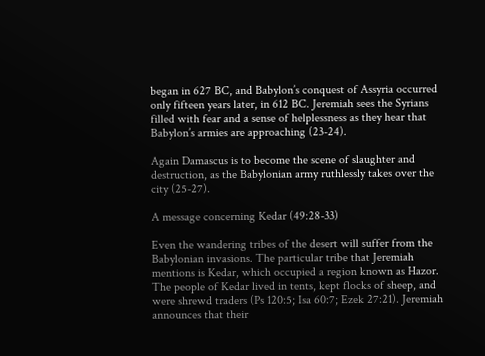began in 627 BC, and Babylon’s conquest of Assyria occurred only fifteen years later, in 612 BC. Jeremiah sees the Syrians filled with fear and a sense of helplessness as they hear that Babylon’s armies are approaching (23-24).

Again Damascus is to become the scene of slaughter and destruction, as the Babylonian army ruthlessly takes over the city (25-27).

A message concerning Kedar (49:28-33)

Even the wandering tribes of the desert will suffer from the Babylonian invasions. The particular tribe that Jeremiah mentions is Kedar, which occupied a region known as Hazor. The people of Kedar lived in tents, kept flocks of sheep, and were shrewd traders (Ps 120:5; Isa 60:7; Ezek 27:21). Jeremiah announces that their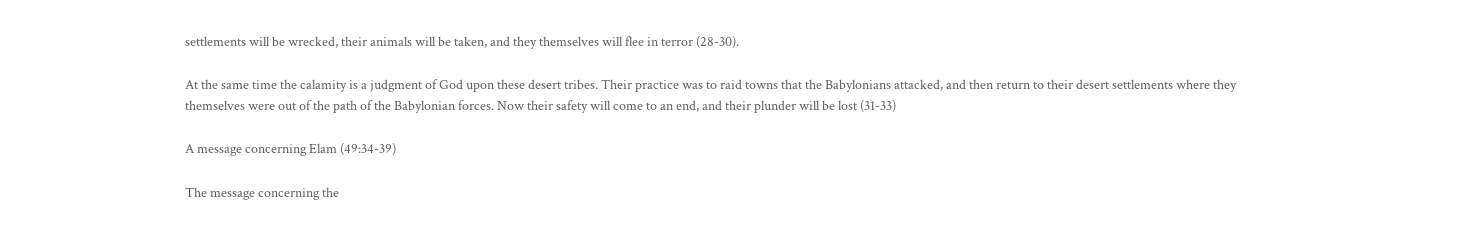settlements will be wrecked, their animals will be taken, and they themselves will flee in terror (28-30).

At the same time the calamity is a judgment of God upon these desert tribes. Their practice was to raid towns that the Babylonians attacked, and then return to their desert settlements where they themselves were out of the path of the Babylonian forces. Now their safety will come to an end, and their plunder will be lost (31-33)

A message concerning Elam (49:34-39)

The message concerning the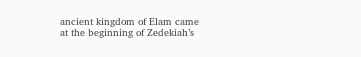ancient kingdom of Elam came at the beginning of Zedekiah’s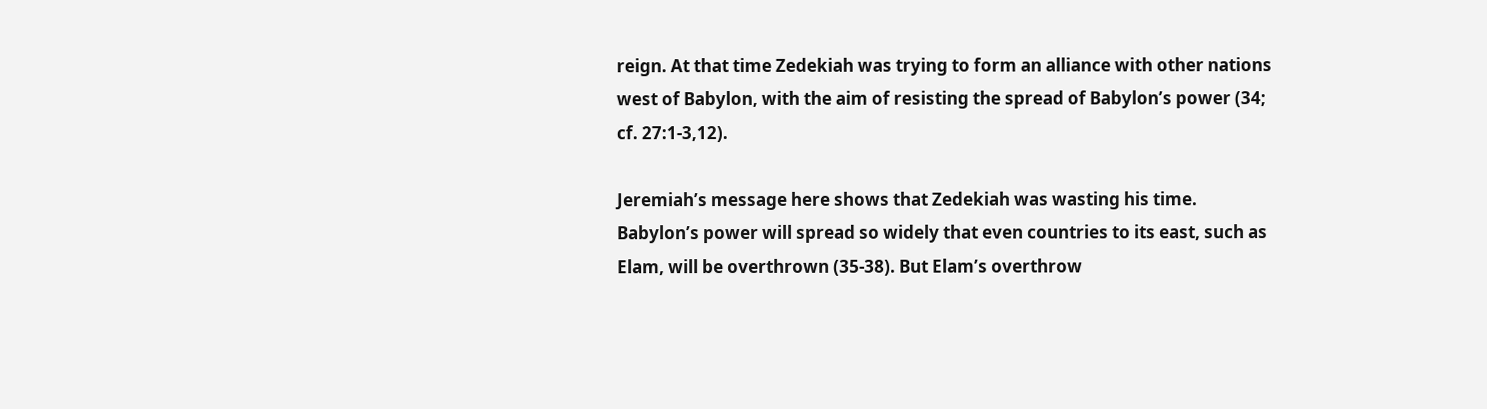reign. At that time Zedekiah was trying to form an alliance with other nations west of Babylon, with the aim of resisting the spread of Babylon’s power (34; cf. 27:1-3,12).

Jeremiah’s message here shows that Zedekiah was wasting his time. Babylon’s power will spread so widely that even countries to its east, such as Elam, will be overthrown (35-38). But Elam’s overthrow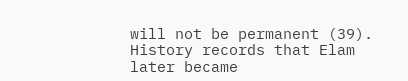will not be permanent (39). History records that Elam later became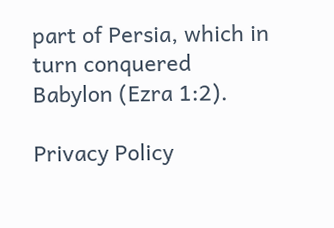part of Persia, which in turn conquered Babylon (Ezra 1:2).

Privacy Policy